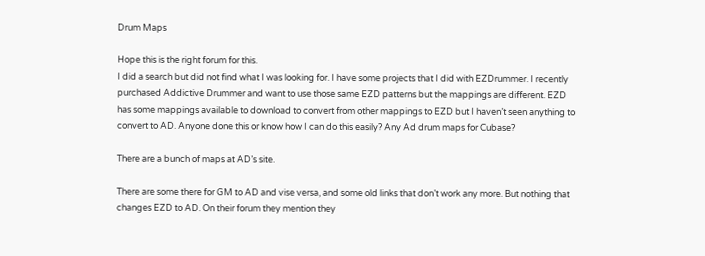Drum Maps

Hope this is the right forum for this.
I did a search but did not find what I was looking for. I have some projects that I did with EZDrummer. I recently purchased Addictive Drummer and want to use those same EZD patterns but the mappings are different. EZD has some mappings available to download to convert from other mappings to EZD but I haven’t seen anything to convert to AD. Anyone done this or know how I can do this easily? Any Ad drum maps for Cubase?

There are a bunch of maps at AD’s site.

There are some there for GM to AD and vise versa, and some old links that don’t work any more. But nothing that changes EZD to AD. On their forum they mention they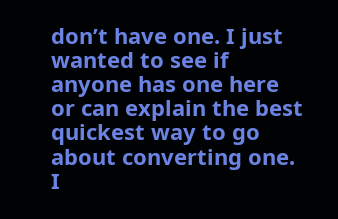don’t have one. I just wanted to see if anyone has one here or can explain the best quickest way to go about converting one. I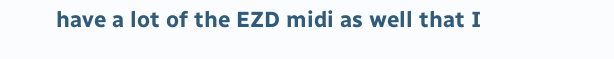have a lot of the EZD midi as well that I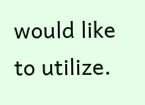would like to utilize.